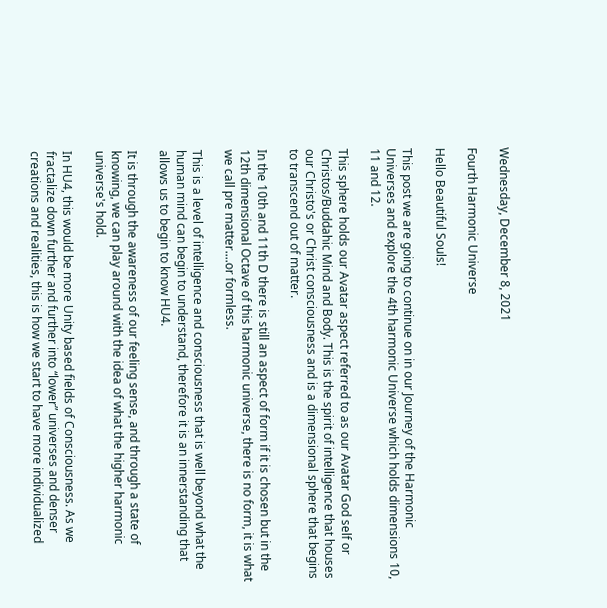Wednesday, December 8, 2021

Fourth Harmonic Universe

Hello Beautiful Souls!

This post we are going to continue on in our Journey of the Harmonic Universes and explore the 4th harmonic Universe which holds dimensions 10, 11 and 12.

This sphere holds our Avatar aspect referred to as our Avatar God self or Christos/Buddahic Mind and Body. This is the spirit of intelligence that houses our Christo's or Christ consciousness and is a dimensional sphere that begins to transcend out of matter.

In the 10th and 11th D there is still an aspect of form if it is chosen but in the 12th dimensional Octave of this harmonic universe, there is no form, it is what we call pre matter....or formless.

This is a level of intelligence and consciousness that is well beyond what the human mind can begin to understand, therefore it is an innerstanding that allows us to begin to know HU4.

It is through the awareness of our feeling sense, and through a state of knowing, we can play around with the idea of what the higher harmonic universe's hold.

In HU4, this would be more Unity based fields of Consciousness. As we fractalize down further and further into “lower” universes and denser creations and realities, this is how we start to have more individualized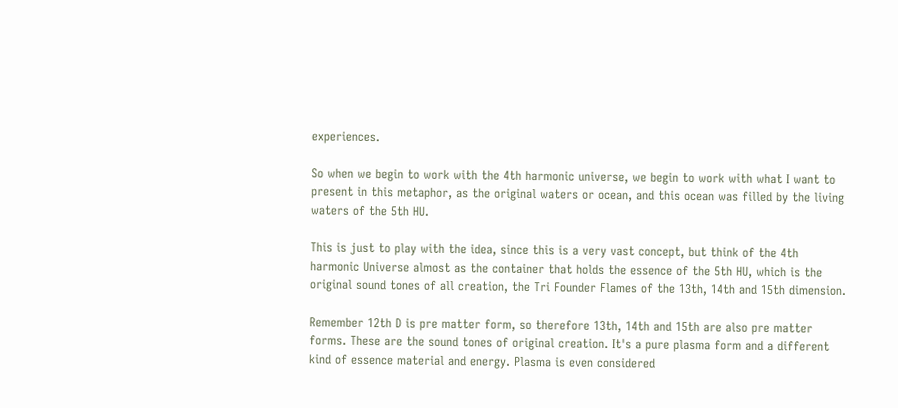experiences.

So when we begin to work with the 4th harmonic universe, we begin to work with what I want to present in this metaphor, as the original waters or ocean, and this ocean was filled by the living waters of the 5th HU.

This is just to play with the idea, since this is a very vast concept, but think of the 4th harmonic Universe almost as the container that holds the essence of the 5th HU, which is the original sound tones of all creation, the Tri Founder Flames of the 13th, 14th and 15th dimension.

Remember 12th D is pre matter form, so therefore 13th, 14th and 15th are also pre matter forms. These are the sound tones of original creation. It's a pure plasma form and a different kind of essence material and energy. Plasma is even considered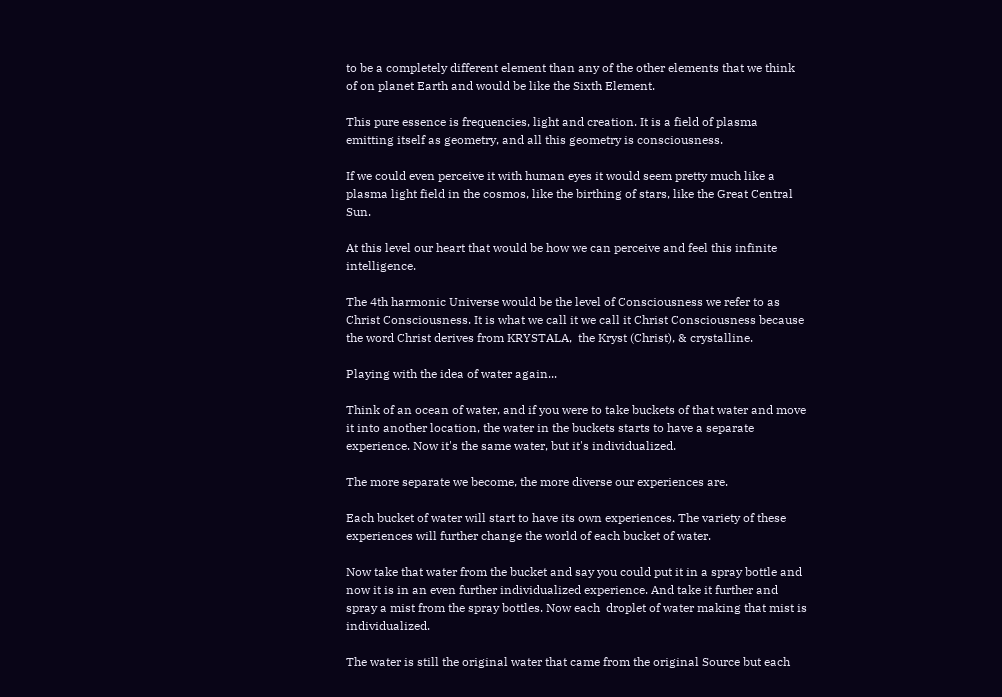to be a completely different element than any of the other elements that we think of on planet Earth and would be like the Sixth Element.

This pure essence is frequencies, light and creation. It is a field of plasma emitting itself as geometry, and all this geometry is consciousness.

If we could even perceive it with human eyes it would seem pretty much like a plasma light field in the cosmos, like the birthing of stars, like the Great Central Sun.

At this level our heart that would be how we can perceive and feel this infinite intelligence.

The 4th harmonic Universe would be the level of Consciousness we refer to as Christ Consciousness. It is what we call it we call it Christ Consciousness because the word Christ derives from KRYSTALA,  the Kryst (Christ), & crystalline.

Playing with the idea of water again...

Think of an ocean of water, and if you were to take buckets of that water and move it into another location, the water in the buckets starts to have a separate experience. Now it's the same water, but it's individualized.

The more separate we become, the more diverse our experiences are.

Each bucket of water will start to have its own experiences. The variety of these experiences will further change the world of each bucket of water.

Now take that water from the bucket and say you could put it in a spray bottle and now it is in an even further individualized experience. And take it further and spray a mist from the spray bottles. Now each  droplet of water making that mist is individualized.

The water is still the original water that came from the original Source but each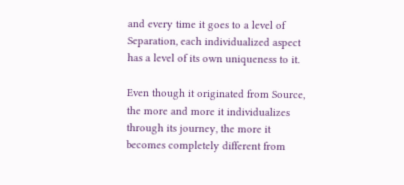and every time it goes to a level of Separation, each individualized aspect has a level of its own uniqueness to it.

Even though it originated from Source, the more and more it individualizes through its journey, the more it becomes completely different from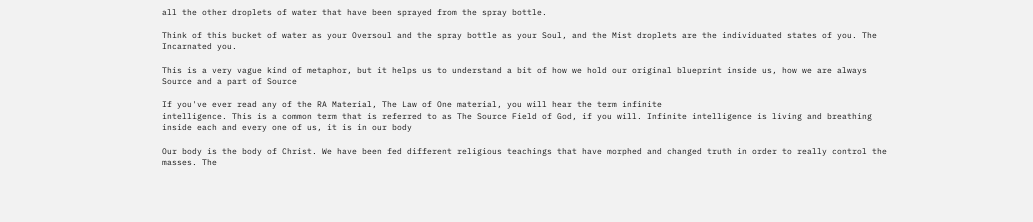all the other droplets of water that have been sprayed from the spray bottle.

Think of this bucket of water as your Oversoul and the spray bottle as your Soul, and the Mist droplets are the individuated states of you. The Incarnated you.

This is a very vague kind of metaphor, but it helps us to understand a bit of how we hold our original blueprint inside us, how we are always Source and a part of Source

If you've ever read any of the RA Material, The Law of One material, you will hear the term infinite
intelligence. This is a common term that is referred to as The Source Field of God, if you will. Infinite intelligence is living and breathing inside each and every one of us, it is in our body

Our body is the body of Christ. We have been fed different religious teachings that have morphed and changed truth in order to really control the masses. The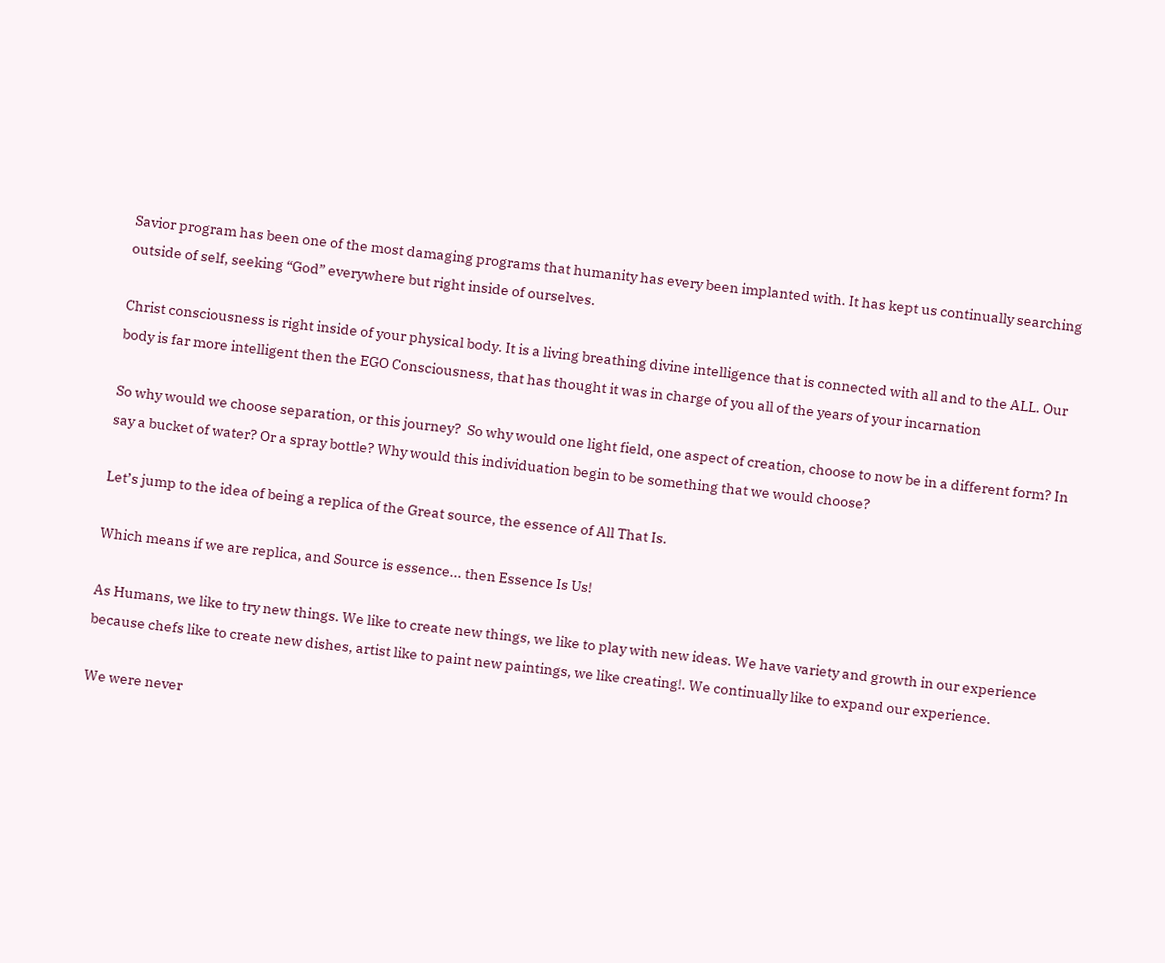Savior program has been one of the most damaging programs that humanity has every been implanted with. It has kept us continually searching outside of self, seeking “God” everywhere but right inside of ourselves.

Christ consciousness is right inside of your physical body. It is a living breathing divine intelligence that is connected with all and to the ALL. Our body is far more intelligent then the EGO Consciousness, that has thought it was in charge of you all of the years of your incarnation

So why would we choose separation, or this journey?  So why would one light field, one aspect of creation, choose to now be in a different form? In say a bucket of water? Or a spray bottle? Why would this individuation begin to be something that we would choose?

Let’s jump to the idea of being a replica of the Great source, the essence of All That Is.

Which means if we are replica, and Source is essence... then Essence Is Us!

As Humans, we like to try new things. We like to create new things, we like to play with new ideas. We have variety and growth in our experience because chefs like to create new dishes, artist like to paint new paintings, we like creating!. We continually like to expand our experience.

We were never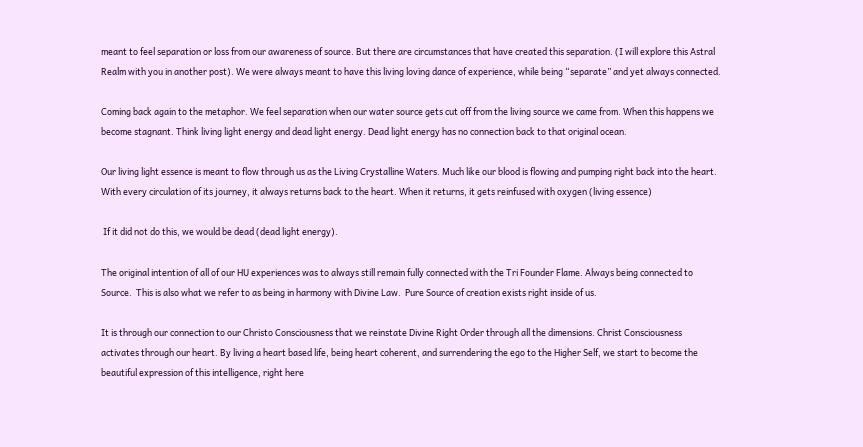meant to feel separation or loss from our awareness of source. But there are circumstances that have created this separation. (I will explore this Astral Realm with you in another post). We were always meant to have this living loving dance of experience, while being “separate” and yet always connected.

Coming back again to the metaphor. We feel separation when our water source gets cut off from the living source we came from. When this happens we become stagnant. Think living light energy and dead light energy. Dead light energy has no connection back to that original ocean.

Our living light essence is meant to flow through us as the Living Crystalline Waters. Much like our blood is flowing and pumping right back into the heart. With every circulation of its journey, it always returns back to the heart. When it returns, it gets reinfused with oxygen (living essence)

 If it did not do this, we would be dead (dead light energy).

The original intention of all of our HU experiences was to always still remain fully connected with the Tri Founder Flame. Always being connected to Source.  This is also what we refer to as being in harmony with Divine Law.  Pure Source of creation exists right inside of us.

It is through our connection to our Christo Consciousness that we reinstate Divine Right Order through all the dimensions. Christ Consciousness activates through our heart. By living a heart based life, being heart coherent, and surrendering the ego to the Higher Self, we start to become the beautiful expression of this intelligence, right here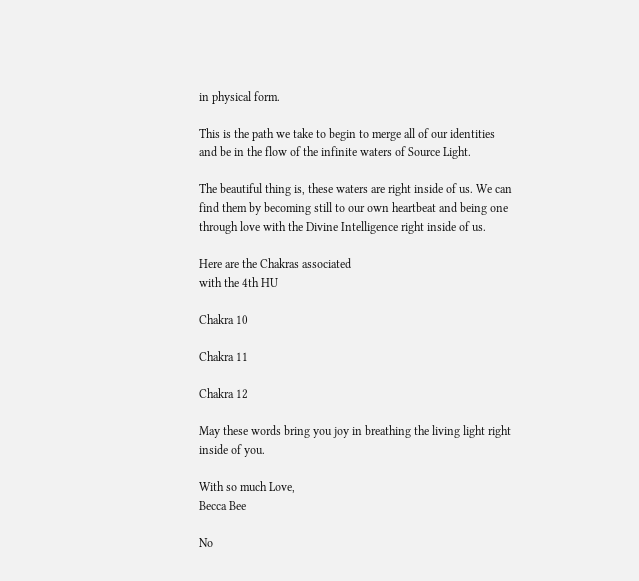in physical form.

This is the path we take to begin to merge all of our identities
and be in the flow of the infinite waters of Source Light.

The beautiful thing is, these waters are right inside of us. We can find them by becoming still to our own heartbeat and being one through love with the Divine Intelligence right inside of us.

Here are the Chakras associated
with the 4th HU

Chakra 10

Chakra 11

Chakra 12

May these words bring you joy in breathing the living light right inside of you.

With so much Love,
Becca Bee

No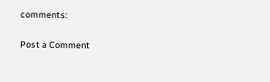comments:

Post a Comment